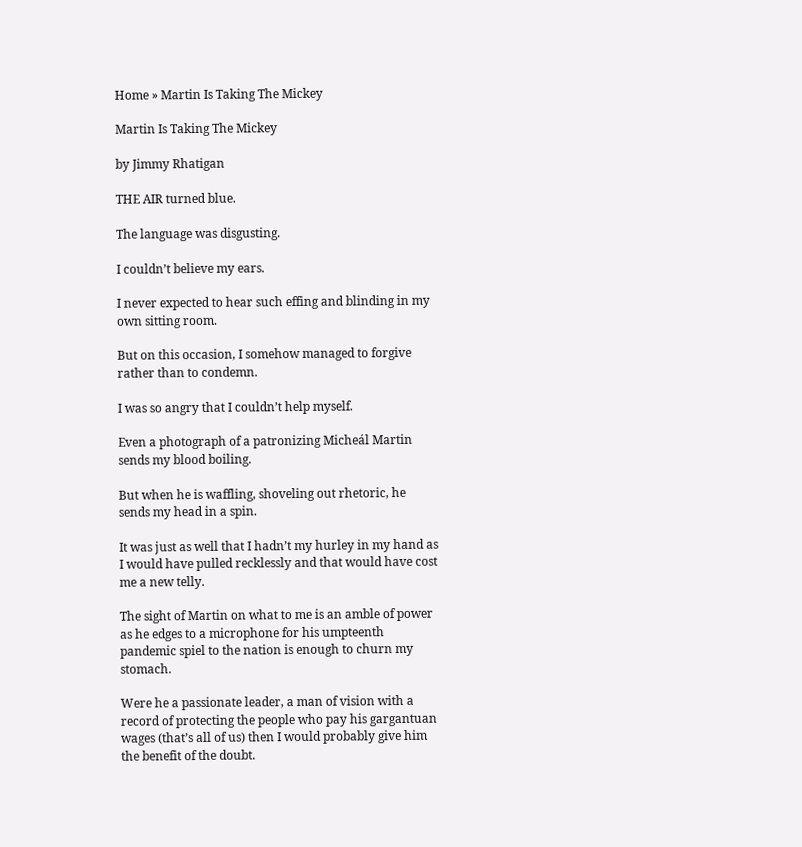Home » Martin Is Taking The Mickey

Martin Is Taking The Mickey

by Jimmy Rhatigan

THE AIR turned blue.

The language was disgusting.

I couldn’t believe my ears.

I never expected to hear such effing and blinding in my own sitting room.

But on this occasion, I somehow managed to forgive rather than to condemn.

I was so angry that I couldn’t help myself.

Even a photograph of a patronizing Micheál Martin sends my blood boiling.

But when he is waffling, shoveling out rhetoric, he sends my head in a spin.

It was just as well that I hadn’t my hurley in my hand as I would have pulled recklessly and that would have cost me a new telly.

The sight of Martin on what to me is an amble of power as he edges to a microphone for his umpteenth pandemic spiel to the nation is enough to churn my stomach.

Were he a passionate leader, a man of vision with a record of protecting the people who pay his gargantuan wages (that’s all of us) then I would probably give him the benefit of the doubt.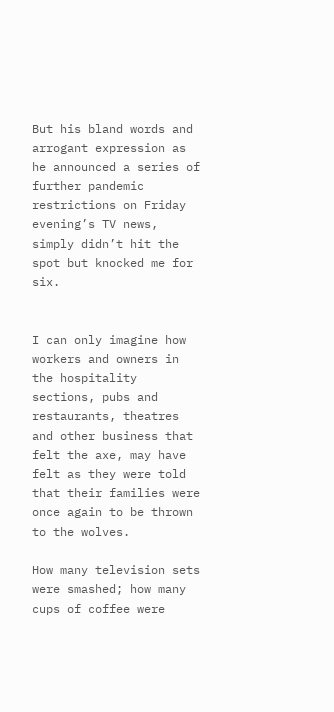But his bland words and arrogant expression as he announced a series of further pandemic restrictions on Friday evening’s TV news, simply didn’t hit the spot but knocked me for six.


I can only imagine how workers and owners in the hospitality sections, pubs and restaurants, theatres and other business that felt the axe, may have felt as they were told that their families were once again to be thrown to the wolves.

How many television sets were smashed; how many cups of coffee were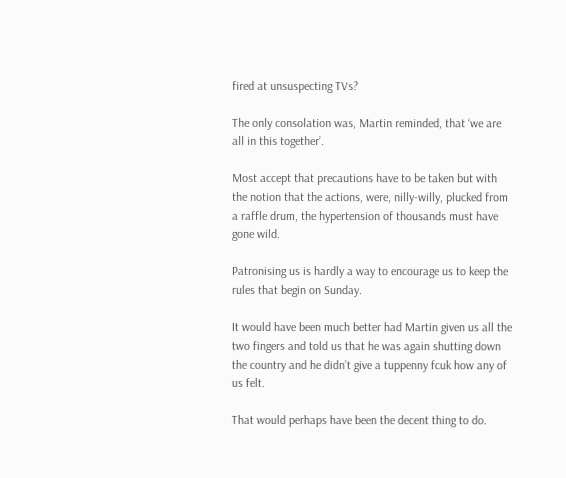fired at unsuspecting TVs?

The only consolation was, Martin reminded, that ‘we are all in this together’.

Most accept that precautions have to be taken but with the notion that the actions, were, nilly-willy, plucked from a raffle drum, the hypertension of thousands must have gone wild.

Patronising us is hardly a way to encourage us to keep the rules that begin on Sunday.

It would have been much better had Martin given us all the two fingers and told us that he was again shutting down the country and he didn’t give a tuppenny fcuk how any of us felt.

That would perhaps have been the decent thing to do.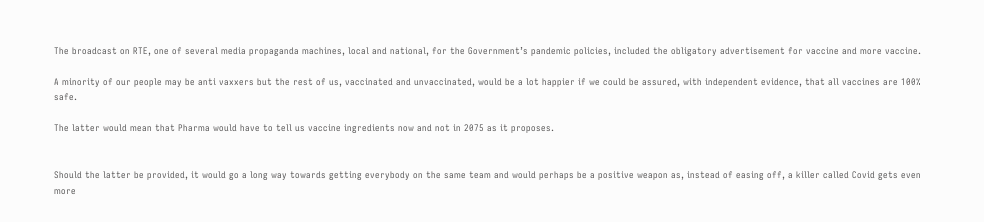The broadcast on RTE, one of several media propaganda machines, local and national, for the Government’s pandemic policies, included the obligatory advertisement for vaccine and more vaccine.

A minority of our people may be anti vaxxers but the rest of us, vaccinated and unvaccinated, would be a lot happier if we could be assured, with independent evidence, that all vaccines are 100% safe.

The latter would mean that Pharma would have to tell us vaccine ingredients now and not in 2075 as it proposes.


Should the latter be provided, it would go a long way towards getting everybody on the same team and would perhaps be a positive weapon as, instead of easing off, a killer called Covid gets even more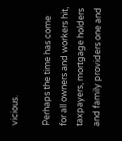vicious.

Perhaps the time has come for all owners and workers hit, taxpayers, mortgage holders and family providers one and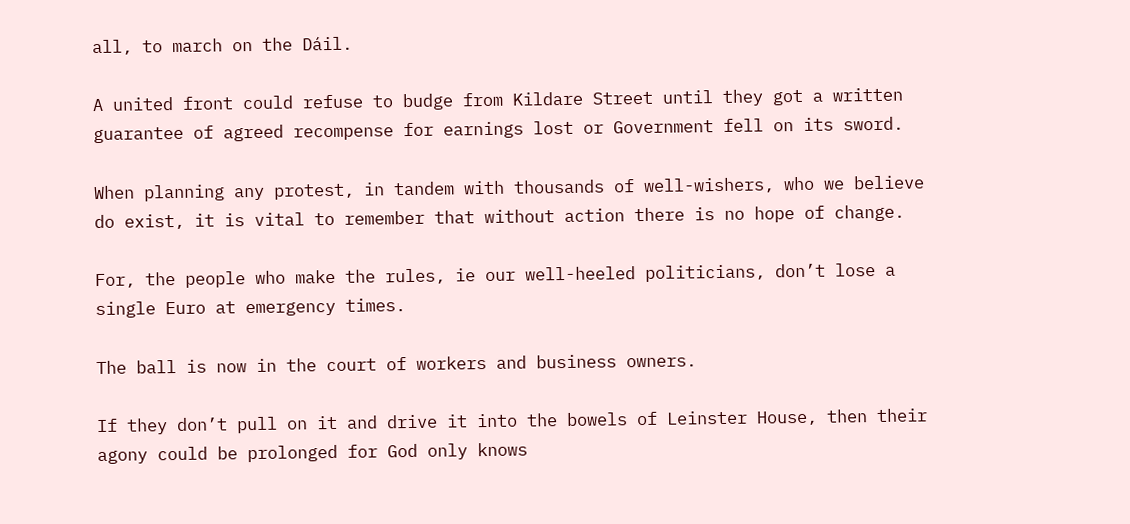all, to march on the Dáil.

A united front could refuse to budge from Kildare Street until they got a written guarantee of agreed recompense for earnings lost or Government fell on its sword.

When planning any protest, in tandem with thousands of well-wishers, who we believe do exist, it is vital to remember that without action there is no hope of change.

For, the people who make the rules, ie our well-heeled politicians, don’t lose a single Euro at emergency times.

The ball is now in the court of workers and business owners.

If they don’t pull on it and drive it into the bowels of Leinster House, then their agony could be prolonged for God only knows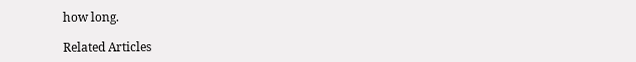how long.

Related Articles